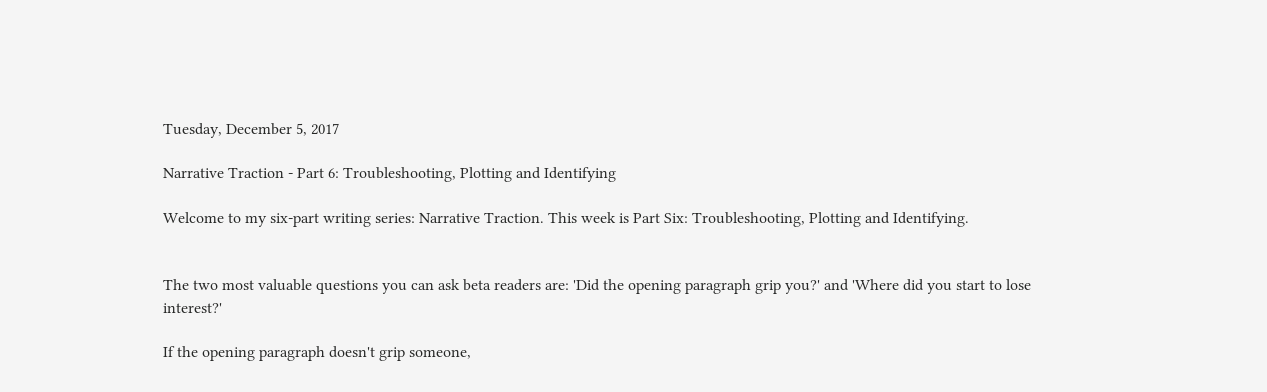Tuesday, December 5, 2017

Narrative Traction - Part 6: Troubleshooting, Plotting and Identifying

Welcome to my six-part writing series: Narrative Traction. This week is Part Six: Troubleshooting, Plotting and Identifying.


The two most valuable questions you can ask beta readers are: 'Did the opening paragraph grip you?' and 'Where did you start to lose interest?'

If the opening paragraph doesn't grip someone,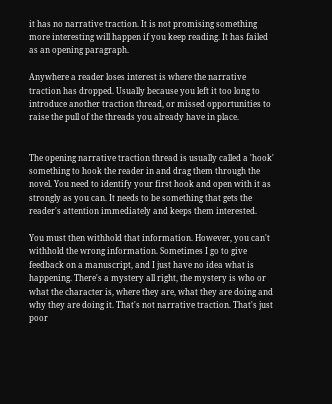it has no narrative traction. It is not promising something more interesting will happen if you keep reading. It has failed as an opening paragraph.

Anywhere a reader loses interest is where the narrative traction has dropped. Usually because you left it too long to introduce another traction thread, or missed opportunities to raise the pull of the threads you already have in place.


The opening narrative traction thread is usually called a 'hook' something to hook the reader in and drag them through the novel. You need to identify your first hook and open with it as strongly as you can. It needs to be something that gets the reader's attention immediately and keeps them interested.

You must then withhold that information. However, you can't withhold the wrong information. Sometimes I go to give feedback on a manuscript, and I just have no idea what is happening. There's a mystery all right, the mystery is who or what the character is, where they are, what they are doing and why they are doing it. That's not narrative traction. That's just poor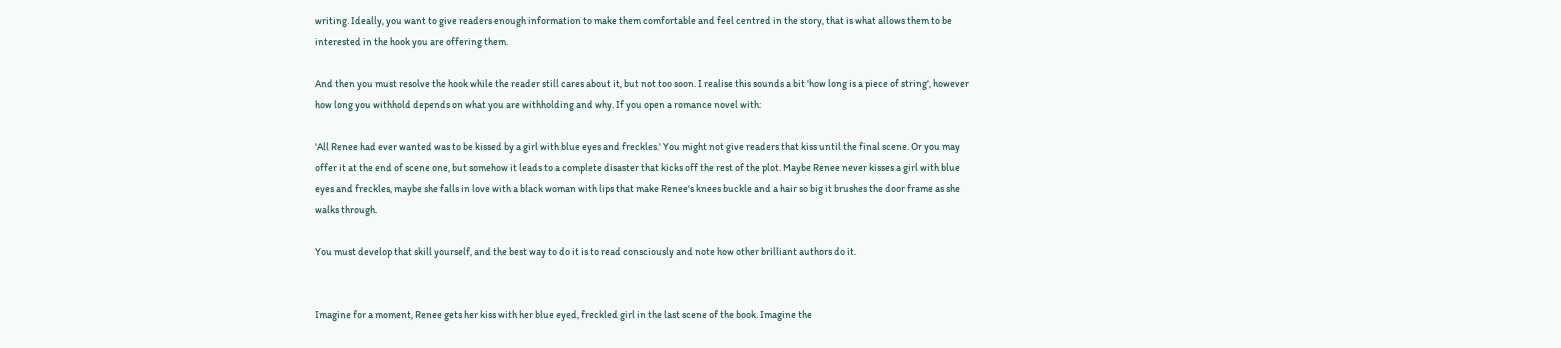writing. Ideally, you want to give readers enough information to make them comfortable and feel centred in the story, that is what allows them to be interested in the hook you are offering them.

And then you must resolve the hook while the reader still cares about it, but not too soon. I realise this sounds a bit 'how long is a piece of string', however how long you withhold depends on what you are withholding and why. If you open a romance novel with:

'All Renee had ever wanted was to be kissed by a girl with blue eyes and freckles.' You might not give readers that kiss until the final scene. Or you may offer it at the end of scene one, but somehow it leads to a complete disaster that kicks off the rest of the plot. Maybe Renee never kisses a girl with blue eyes and freckles, maybe she falls in love with a black woman with lips that make Renee's knees buckle and a hair so big it brushes the door frame as she walks through.

You must develop that skill yourself, and the best way to do it is to read consciously and note how other brilliant authors do it.


Imagine for a moment, Renee gets her kiss with her blue eyed, freckled girl in the last scene of the book. Imagine the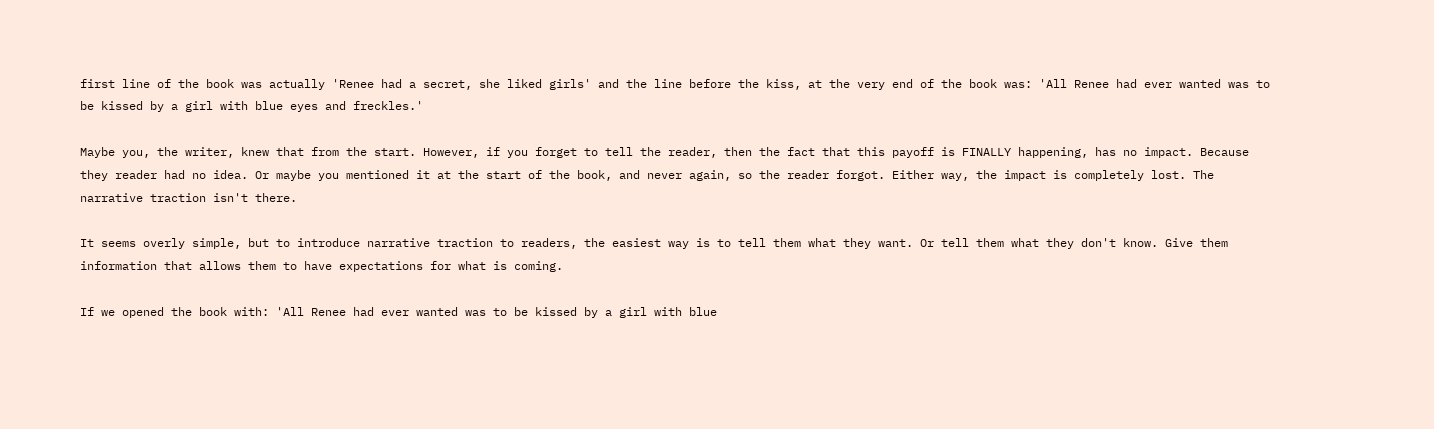first line of the book was actually 'Renee had a secret, she liked girls' and the line before the kiss, at the very end of the book was: 'All Renee had ever wanted was to be kissed by a girl with blue eyes and freckles.'

Maybe you, the writer, knew that from the start. However, if you forget to tell the reader, then the fact that this payoff is FINALLY happening, has no impact. Because they reader had no idea. Or maybe you mentioned it at the start of the book, and never again, so the reader forgot. Either way, the impact is completely lost. The narrative traction isn't there.

It seems overly simple, but to introduce narrative traction to readers, the easiest way is to tell them what they want. Or tell them what they don't know. Give them information that allows them to have expectations for what is coming.

If we opened the book with: 'All Renee had ever wanted was to be kissed by a girl with blue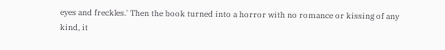eyes and freckles.' Then the book turned into a horror with no romance or kissing of any kind, it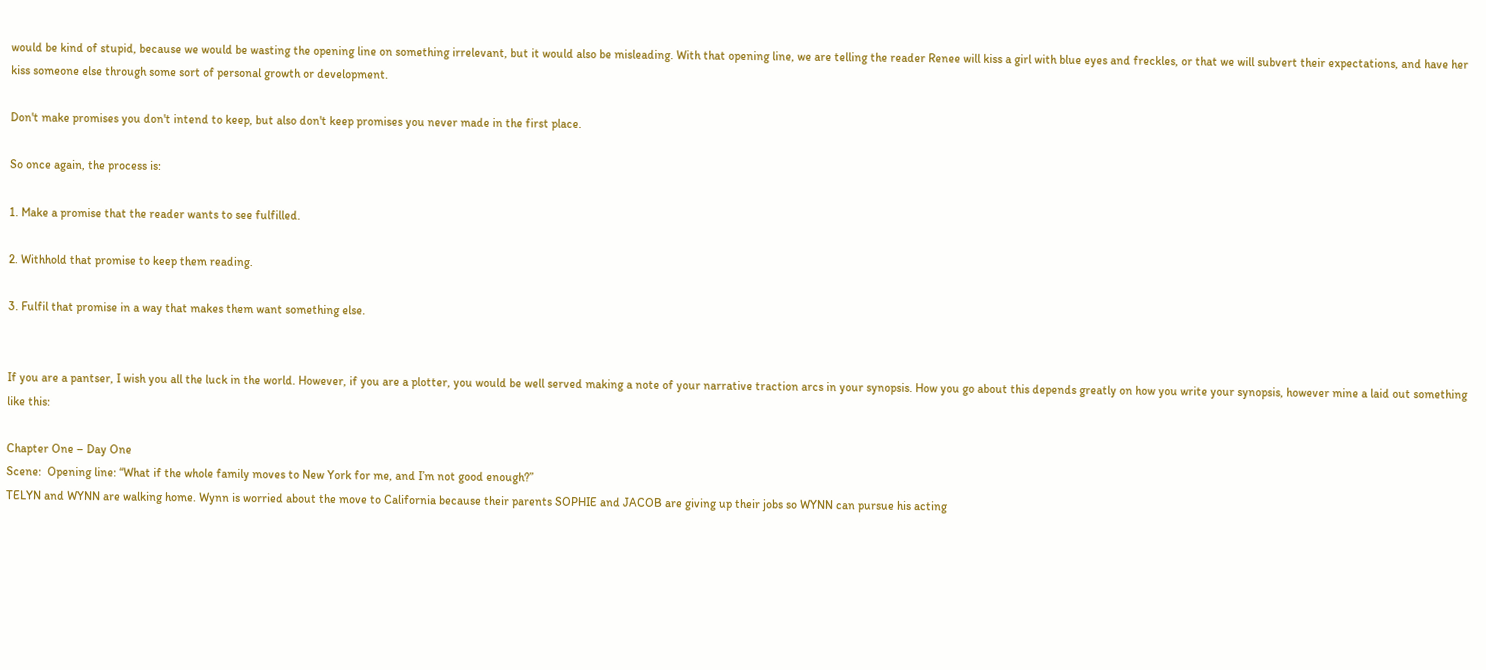would be kind of stupid, because we would be wasting the opening line on something irrelevant, but it would also be misleading. With that opening line, we are telling the reader Renee will kiss a girl with blue eyes and freckles, or that we will subvert their expectations, and have her kiss someone else through some sort of personal growth or development.

Don't make promises you don't intend to keep, but also don't keep promises you never made in the first place.

So once again, the process is:

1. Make a promise that the reader wants to see fulfilled.

2. Withhold that promise to keep them reading.

3. Fulfil that promise in a way that makes them want something else.


If you are a pantser, I wish you all the luck in the world. However, if you are a plotter, you would be well served making a note of your narrative traction arcs in your synopsis. How you go about this depends greatly on how you write your synopsis, however mine a laid out something like this:

Chapter One – Day One
Scene:  Opening line: “What if the whole family moves to New York for me, and I’m not good enough?”
TELYN and WYNN are walking home. Wynn is worried about the move to California because their parents SOPHIE and JACOB are giving up their jobs so WYNN can pursue his acting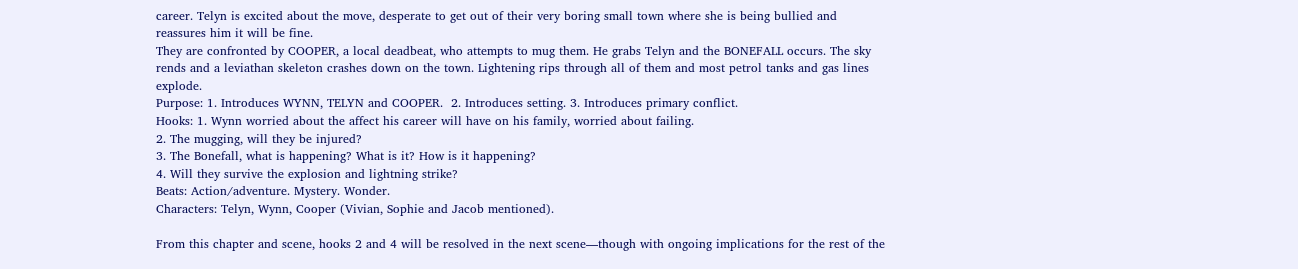career. Telyn is excited about the move, desperate to get out of their very boring small town where she is being bullied and reassures him it will be fine.
They are confronted by COOPER, a local deadbeat, who attempts to mug them. He grabs Telyn and the BONEFALL occurs. The sky rends and a leviathan skeleton crashes down on the town. Lightening rips through all of them and most petrol tanks and gas lines explode.
Purpose: 1. Introduces WYNN, TELYN and COOPER.  2. Introduces setting. 3. Introduces primary conflict.
Hooks: 1. Wynn worried about the affect his career will have on his family, worried about failing.
2. The mugging, will they be injured?
3. The Bonefall, what is happening? What is it? How is it happening?
4. Will they survive the explosion and lightning strike?
Beats: Action/adventure. Mystery. Wonder.
Characters: Telyn, Wynn, Cooper (Vivian, Sophie and Jacob mentioned).

From this chapter and scene, hooks 2 and 4 will be resolved in the next scene—though with ongoing implications for the rest of the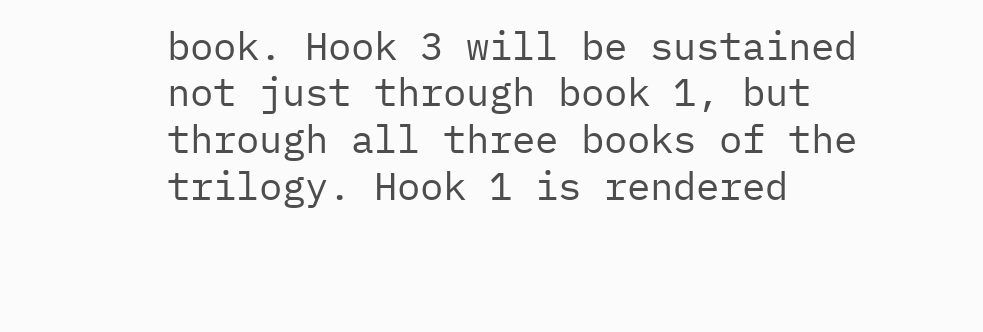book. Hook 3 will be sustained not just through book 1, but through all three books of the trilogy. Hook 1 is rendered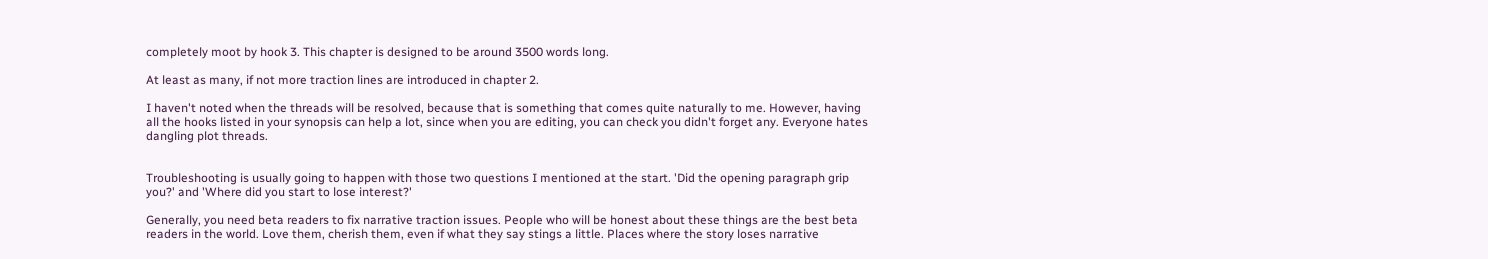completely moot by hook 3. This chapter is designed to be around 3500 words long.

At least as many, if not more traction lines are introduced in chapter 2.

I haven't noted when the threads will be resolved, because that is something that comes quite naturally to me. However, having all the hooks listed in your synopsis can help a lot, since when you are editing, you can check you didn't forget any. Everyone hates dangling plot threads.


Troubleshooting is usually going to happen with those two questions I mentioned at the start. 'Did the opening paragraph grip you?' and 'Where did you start to lose interest?'

Generally, you need beta readers to fix narrative traction issues. People who will be honest about these things are the best beta readers in the world. Love them, cherish them, even if what they say stings a little. Places where the story loses narrative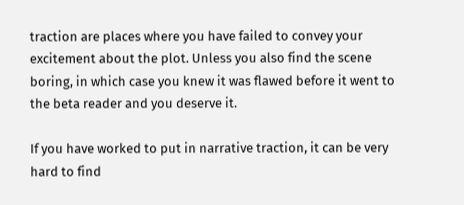traction are places where you have failed to convey your excitement about the plot. Unless you also find the scene boring, in which case you knew it was flawed before it went to the beta reader and you deserve it.

If you have worked to put in narrative traction, it can be very hard to find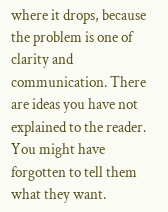where it drops, because the problem is one of clarity and communication. There are ideas you have not explained to the reader. You might have forgotten to tell them what they want.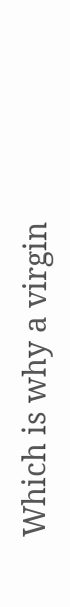Which is why a virgin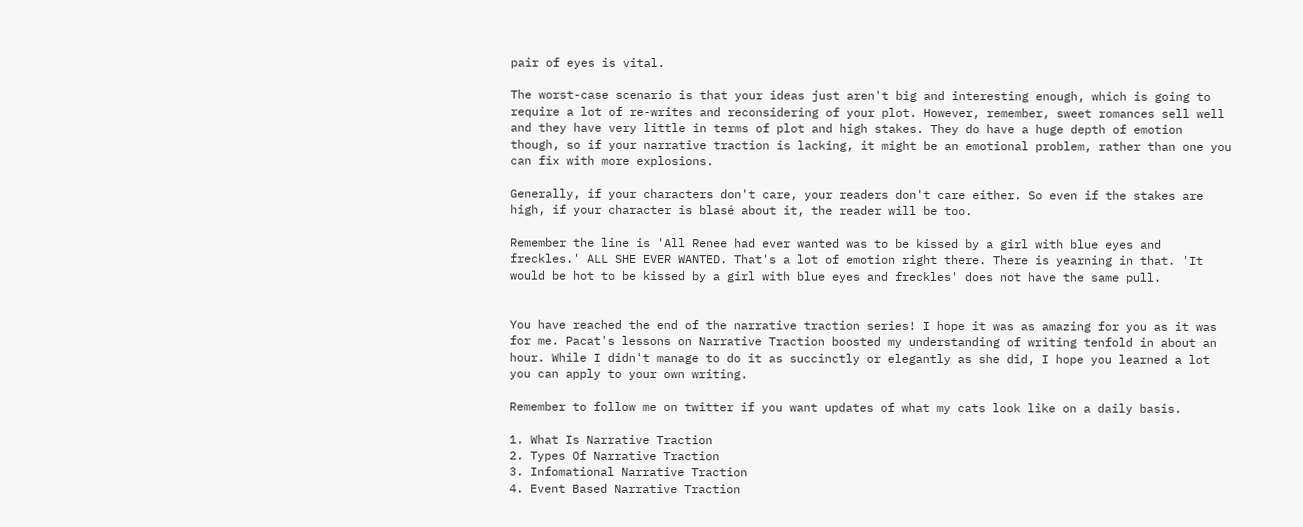pair of eyes is vital.

The worst-case scenario is that your ideas just aren't big and interesting enough, which is going to require a lot of re-writes and reconsidering of your plot. However, remember, sweet romances sell well and they have very little in terms of plot and high stakes. They do have a huge depth of emotion though, so if your narrative traction is lacking, it might be an emotional problem, rather than one you can fix with more explosions.

Generally, if your characters don't care, your readers don't care either. So even if the stakes are high, if your character is blasé about it, the reader will be too.

Remember the line is 'All Renee had ever wanted was to be kissed by a girl with blue eyes and freckles.' ALL SHE EVER WANTED. That's a lot of emotion right there. There is yearning in that. 'It would be hot to be kissed by a girl with blue eyes and freckles' does not have the same pull.


You have reached the end of the narrative traction series! I hope it was as amazing for you as it was for me. Pacat's lessons on Narrative Traction boosted my understanding of writing tenfold in about an hour. While I didn't manage to do it as succinctly or elegantly as she did, I hope you learned a lot you can apply to your own writing.

Remember to follow me on twitter if you want updates of what my cats look like on a daily basis.

1. What Is Narrative Traction
2. Types Of Narrative Traction
3. Infomational Narrative Traction
4. Event Based Narrative Traction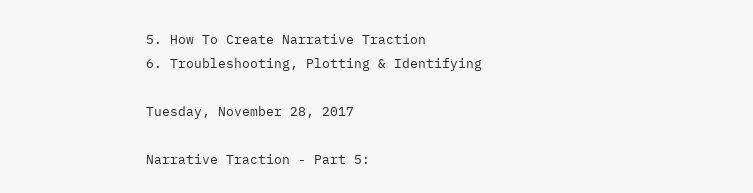5. How To Create Narrative Traction
6. Troubleshooting, Plotting & Identifying

Tuesday, November 28, 2017

Narrative Traction - Part 5: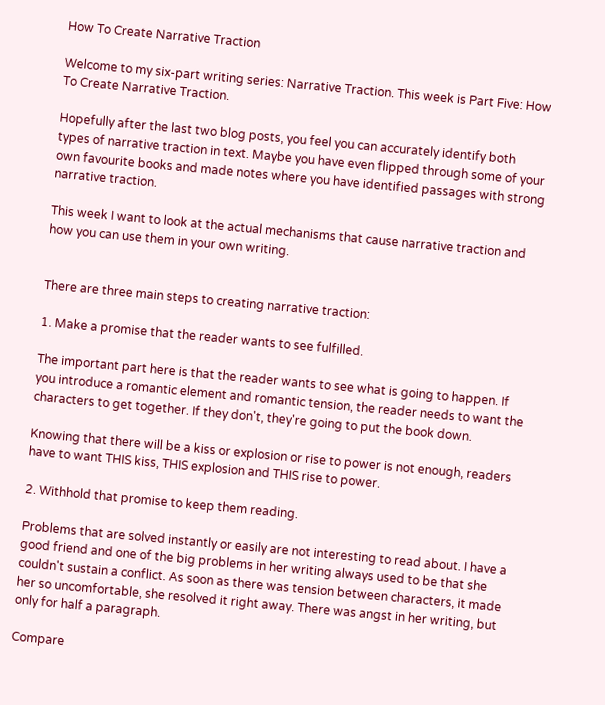How To Create Narrative Traction

Welcome to my six-part writing series: Narrative Traction. This week is Part Five: How To Create Narrative Traction.

Hopefully after the last two blog posts, you feel you can accurately identify both types of narrative traction in text. Maybe you have even flipped through some of your own favourite books and made notes where you have identified passages with strong narrative traction.

This week I want to look at the actual mechanisms that cause narrative traction and how you can use them in your own writing.


There are three main steps to creating narrative traction:

1. Make a promise that the reader wants to see fulfilled.

The important part here is that the reader wants to see what is going to happen. If you introduce a romantic element and romantic tension, the reader needs to want the characters to get together. If they don't, they're going to put the book down.

Knowing that there will be a kiss or explosion or rise to power is not enough, readers have to want THIS kiss, THIS explosion and THIS rise to power.

2. Withhold that promise to keep them reading.

Problems that are solved instantly or easily are not interesting to read about. I have a good friend and one of the big problems in her writing always used to be that she couldn't sustain a conflict. As soon as there was tension between characters, it made her so uncomfortable, she resolved it right away. There was angst in her writing, but only for half a paragraph.

Compare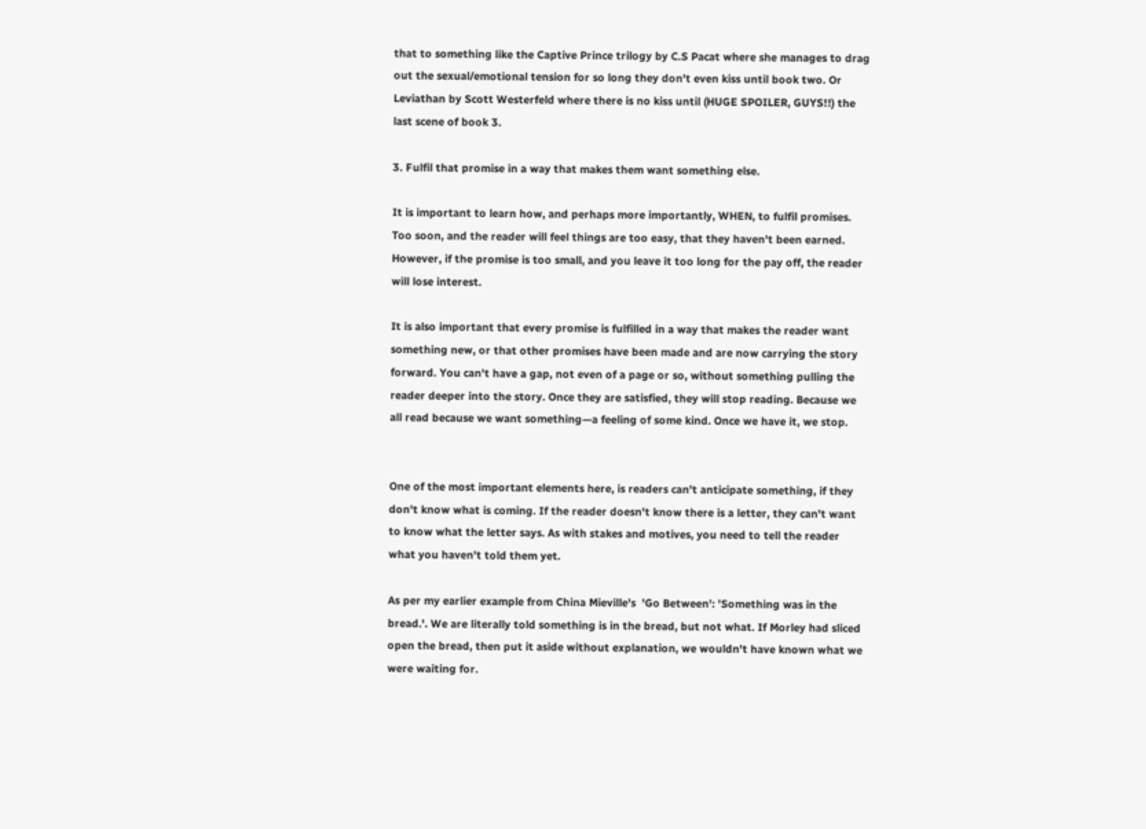that to something like the Captive Prince trilogy by C.S Pacat where she manages to drag out the sexual/emotional tension for so long they don't even kiss until book two. Or Leviathan by Scott Westerfeld where there is no kiss until (HUGE SPOILER, GUYS!!) the last scene of book 3.

3. Fulfil that promise in a way that makes them want something else.

It is important to learn how, and perhaps more importantly, WHEN, to fulfil promises. Too soon, and the reader will feel things are too easy, that they haven't been earned. However, if the promise is too small, and you leave it too long for the pay off, the reader will lose interest.

It is also important that every promise is fulfilled in a way that makes the reader want something new, or that other promises have been made and are now carrying the story forward. You can't have a gap, not even of a page or so, without something pulling the reader deeper into the story. Once they are satisfied, they will stop reading. Because we all read because we want something—a feeling of some kind. Once we have it, we stop.


One of the most important elements here, is readers can't anticipate something, if they don't know what is coming. If the reader doesn't know there is a letter, they can't want to know what the letter says. As with stakes and motives, you need to tell the reader what you haven't told them yet.

As per my earlier example from China Mieville's  'Go Between': 'Something was in the bread.'. We are literally told something is in the bread, but not what. If Morley had sliced open the bread, then put it aside without explanation, we wouldn't have known what we were waiting for.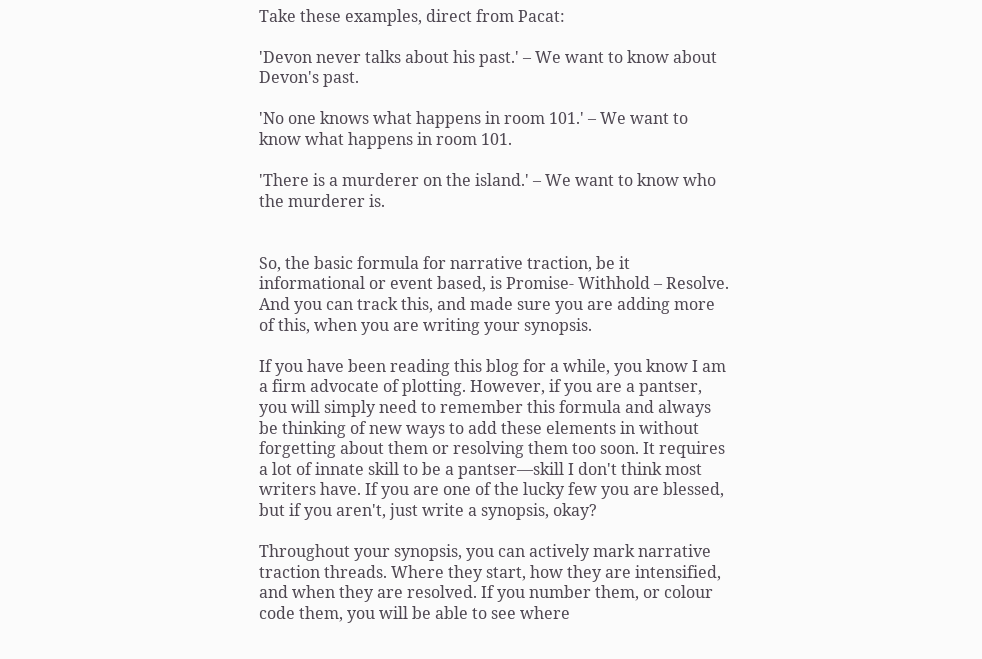Take these examples, direct from Pacat:

'Devon never talks about his past.' – We want to know about Devon's past.

'No one knows what happens in room 101.' – We want to know what happens in room 101.

'There is a murderer on the island.' – We want to know who the murderer is.


So, the basic formula for narrative traction, be it informational or event based, is Promise- Withhold – Resolve. And you can track this, and made sure you are adding more of this, when you are writing your synopsis.

If you have been reading this blog for a while, you know I am a firm advocate of plotting. However, if you are a pantser, you will simply need to remember this formula and always be thinking of new ways to add these elements in without forgetting about them or resolving them too soon. It requires a lot of innate skill to be a pantser—skill I don't think most writers have. If you are one of the lucky few you are blessed, but if you aren't, just write a synopsis, okay?

Throughout your synopsis, you can actively mark narrative traction threads. Where they start, how they are intensified, and when they are resolved. If you number them, or colour code them, you will be able to see where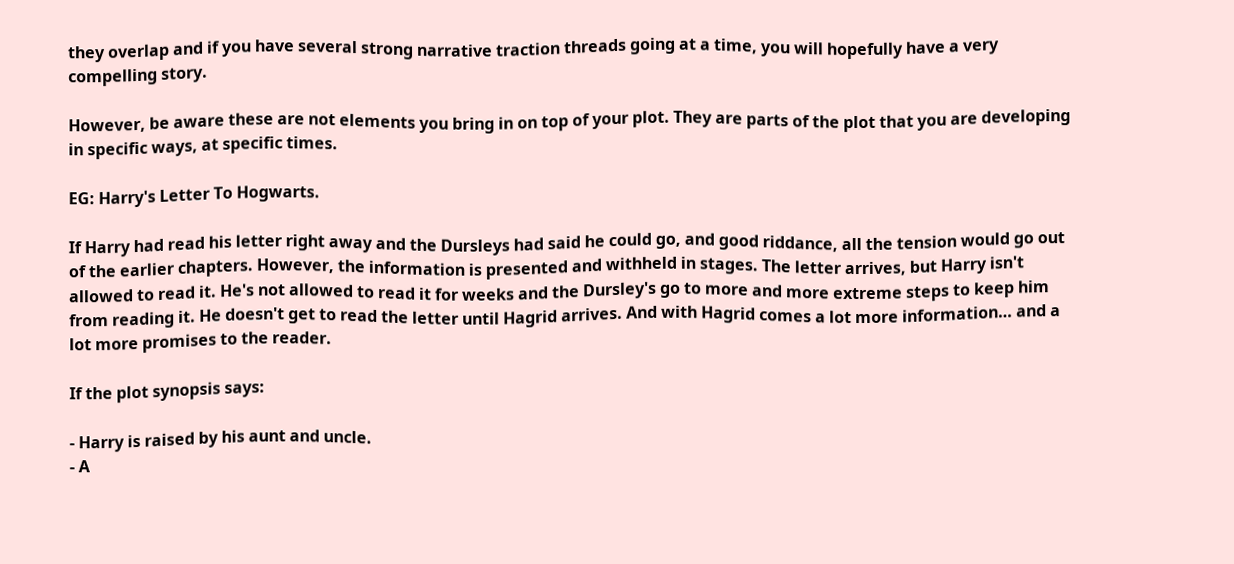they overlap and if you have several strong narrative traction threads going at a time, you will hopefully have a very compelling story.

However, be aware these are not elements you bring in on top of your plot. They are parts of the plot that you are developing in specific ways, at specific times.

EG: Harry's Letter To Hogwarts.

If Harry had read his letter right away and the Dursleys had said he could go, and good riddance, all the tension would go out of the earlier chapters. However, the information is presented and withheld in stages. The letter arrives, but Harry isn't allowed to read it. He's not allowed to read it for weeks and the Dursley's go to more and more extreme steps to keep him from reading it. He doesn't get to read the letter until Hagrid arrives. And with Hagrid comes a lot more information… and a lot more promises to the reader.

If the plot synopsis says:

- Harry is raised by his aunt and uncle.
- A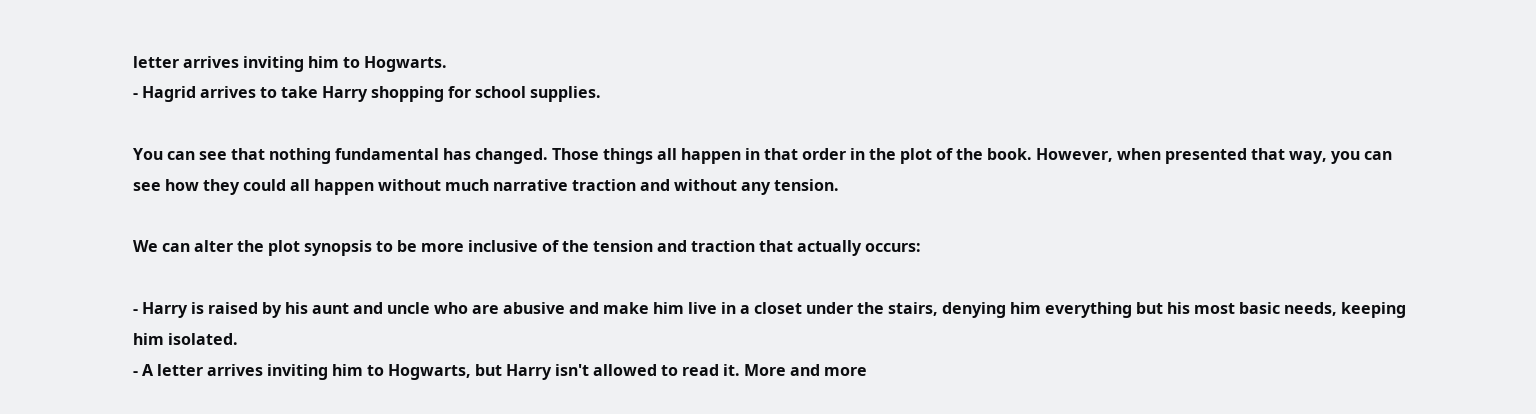letter arrives inviting him to Hogwarts.
- Hagrid arrives to take Harry shopping for school supplies.

You can see that nothing fundamental has changed. Those things all happen in that order in the plot of the book. However, when presented that way, you can see how they could all happen without much narrative traction and without any tension.

We can alter the plot synopsis to be more inclusive of the tension and traction that actually occurs:

- Harry is raised by his aunt and uncle who are abusive and make him live in a closet under the stairs, denying him everything but his most basic needs, keeping him isolated.
- A letter arrives inviting him to Hogwarts, but Harry isn't allowed to read it. More and more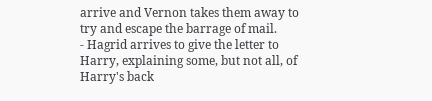arrive and Vernon takes them away to try and escape the barrage of mail.
- Hagrid arrives to give the letter to Harry, explaining some, but not all, of Harry's back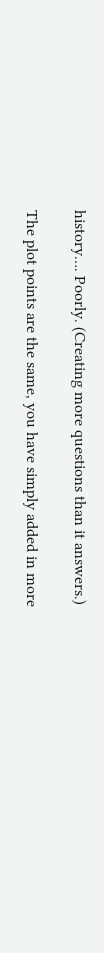history…. Poorly. (Creating more questions than it answers.)

The plot points are the same, you have simply added in more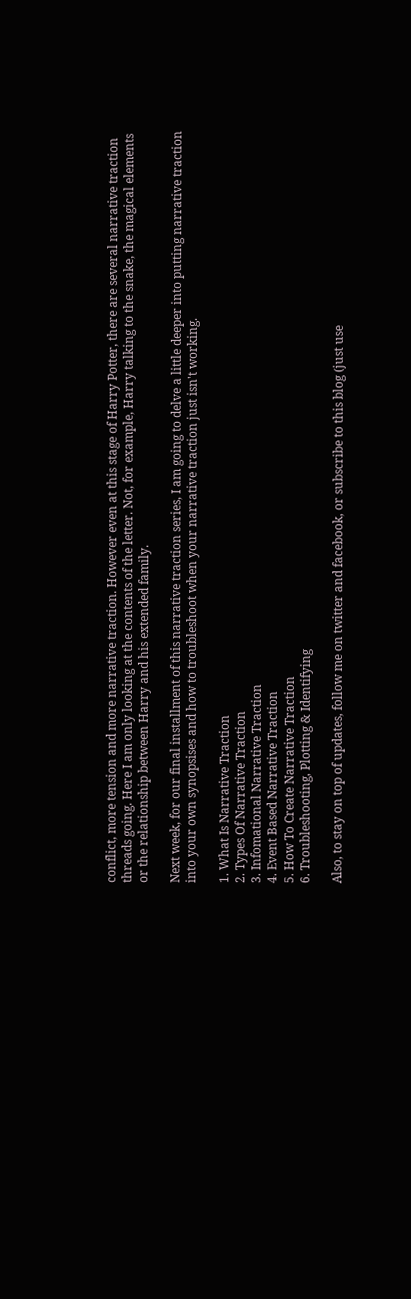conflict, more tension and more narrative traction. However even at this stage of Harry Potter, there are several narrative traction threads going. Here I am only looking at the contents of the letter. Not, for example, Harry talking to the snake, the magical elements or the relationship between Harry and his extended family.

Next week, for our final installment of this narrative traction series, I am going to delve a little deeper into putting narrative traction into your own synopsises and how to troubleshoot when your narrative traction just isn't working.

1. What Is Narrative Traction
2. Types Of Narrative Traction
3. Infomational Narrative Traction
4. Event Based Narrative Traction
5. How To Create Narrative Traction
6. Troubleshooting, Plotting & Identifying

Also, to stay on top of updates, follow me on twitter and facebook, or subscribe to this blog (just use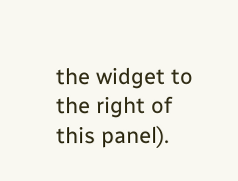the widget to the right of this panel).